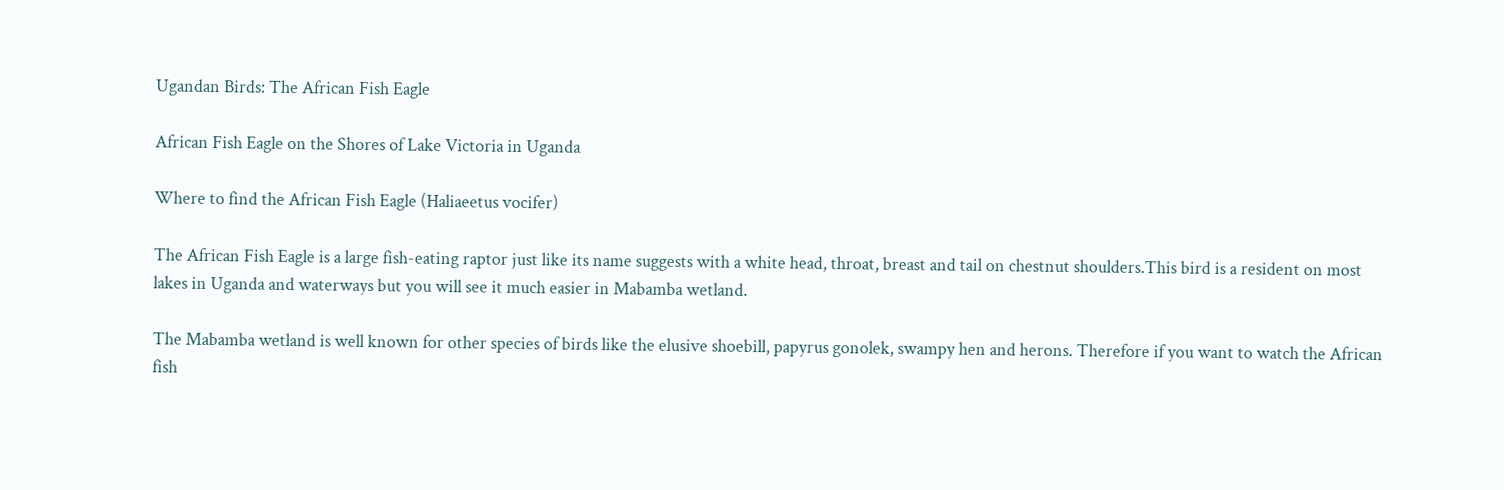Ugandan Birds: The African Fish Eagle

African Fish Eagle on the Shores of Lake Victoria in Uganda

Where to find the African Fish Eagle (Haliaeetus vocifer)

The African Fish Eagle is a large fish-eating raptor just like its name suggests with a white head, throat, breast and tail on chestnut shoulders.This bird is a resident on most lakes in Uganda and waterways but you will see it much easier in Mabamba wetland.

The Mabamba wetland is well known for other species of birds like the elusive shoebill, papyrus gonolek, swampy hen and herons. Therefore if you want to watch the African fish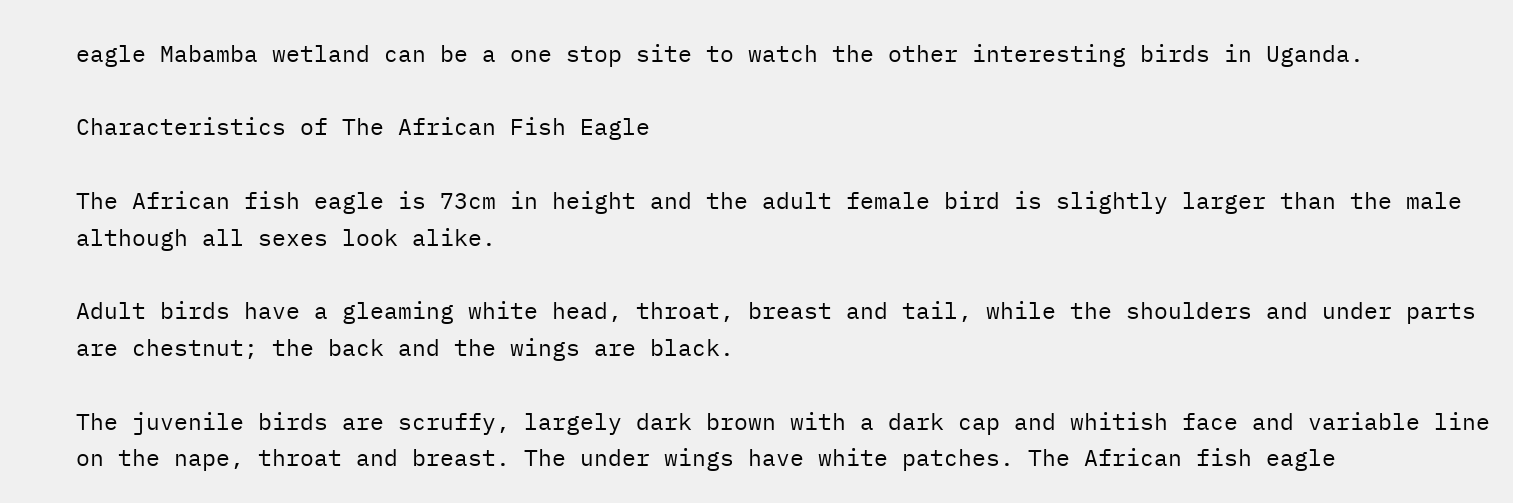eagle Mabamba wetland can be a one stop site to watch the other interesting birds in Uganda.

Characteristics of The African Fish Eagle

The African fish eagle is 73cm in height and the adult female bird is slightly larger than the male although all sexes look alike.

Adult birds have a gleaming white head, throat, breast and tail, while the shoulders and under parts are chestnut; the back and the wings are black.

The juvenile birds are scruffy, largely dark brown with a dark cap and whitish face and variable line on the nape, throat and breast. The under wings have white patches. The African fish eagle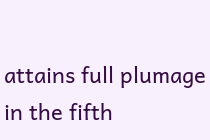attains full plumage in the fifth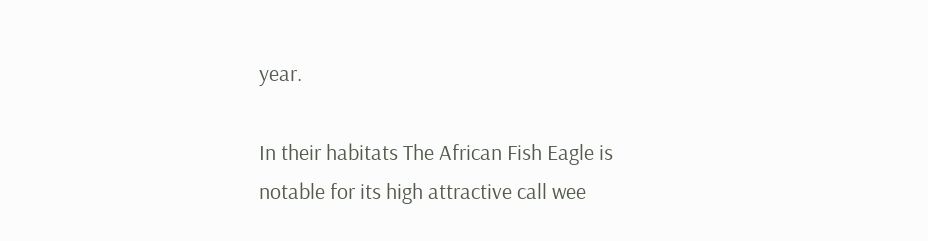year.

In their habitats The African Fish Eagle is notable for its high attractive call wee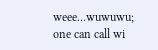weee…wuwuwu; one can call wi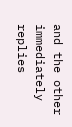and the other immediately replies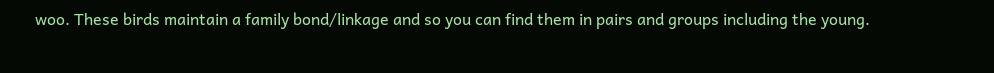woo. These birds maintain a family bond/linkage and so you can find them in pairs and groups including the young.